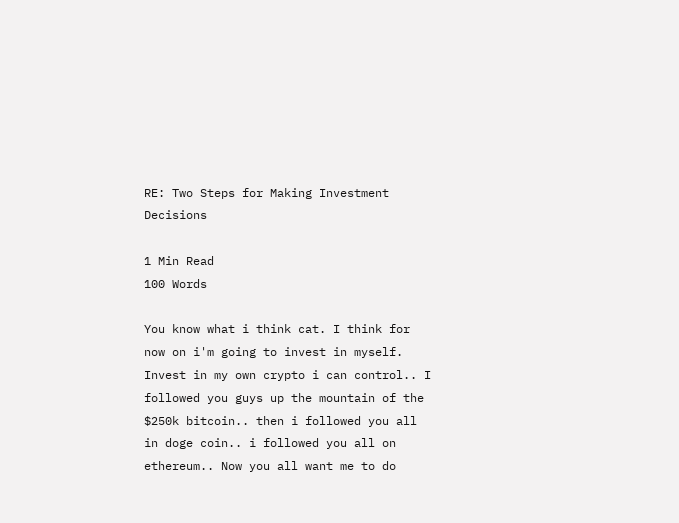RE: Two Steps for Making Investment Decisions

1 Min Read
100 Words

You know what i think cat. I think for now on i'm going to invest in myself. Invest in my own crypto i can control.. I followed you guys up the mountain of the $250k bitcoin.. then i followed you all in doge coin.. i followed you all on ethereum.. Now you all want me to do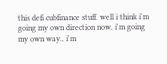this defi cubfinance stuff. well i think i'm going my own direction now. i'm going my own way.. i'm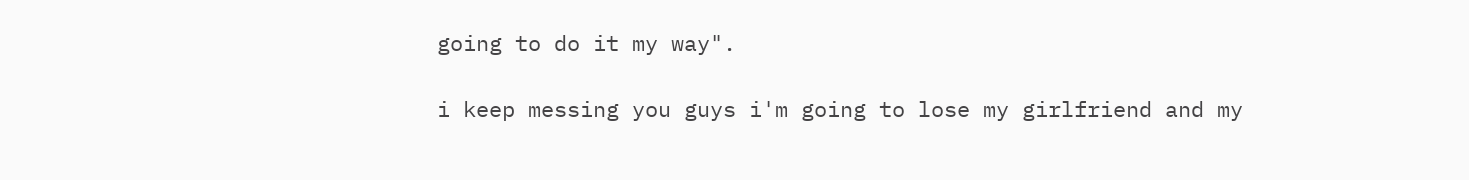going to do it my way".

i keep messing you guys i'm going to lose my girlfriend and my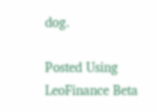dog.

Posted Using LeoFinance Beta